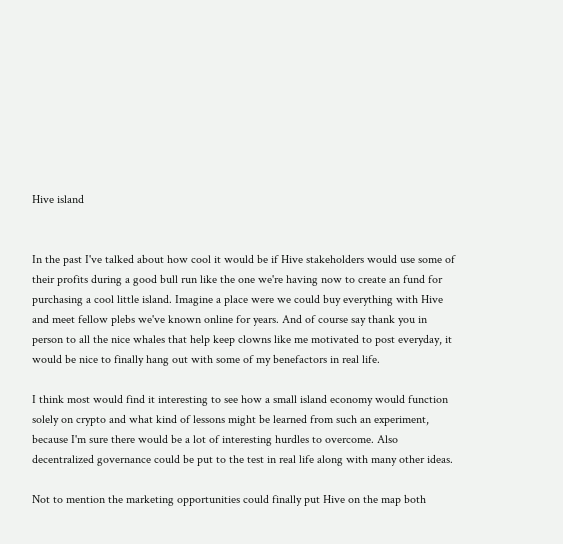Hive island


In the past I've talked about how cool it would be if Hive stakeholders would use some of their profits during a good bull run like the one we're having now to create an fund for purchasing a cool little island. Imagine a place were we could buy everything with Hive and meet fellow plebs we've known online for years. And of course say thank you in person to all the nice whales that help keep clowns like me motivated to post everyday, it would be nice to finally hang out with some of my benefactors in real life.

I think most would find it interesting to see how a small island economy would function solely on crypto and what kind of lessons might be learned from such an experiment, because I'm sure there would be a lot of interesting hurdles to overcome. Also decentralized governance could be put to the test in real life along with many other ideas.

Not to mention the marketing opportunities could finally put Hive on the map both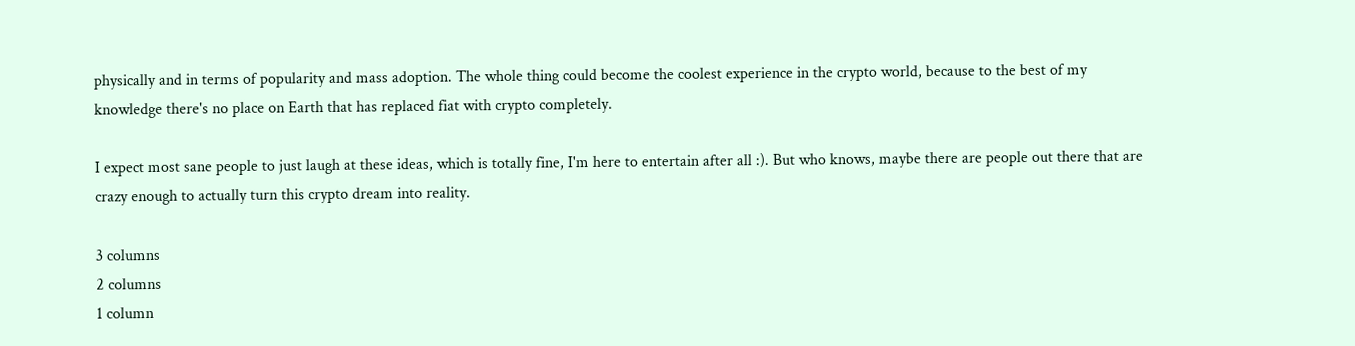physically and in terms of popularity and mass adoption. The whole thing could become the coolest experience in the crypto world, because to the best of my knowledge there's no place on Earth that has replaced fiat with crypto completely.

I expect most sane people to just laugh at these ideas, which is totally fine, I'm here to entertain after all :). But who knows, maybe there are people out there that are crazy enough to actually turn this crypto dream into reality.

3 columns
2 columns
1 column